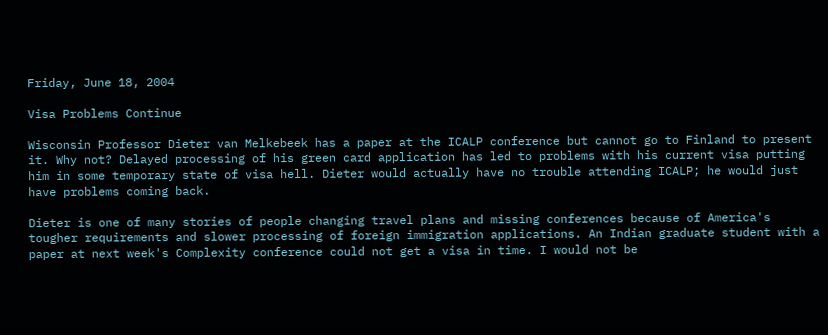Friday, June 18, 2004

Visa Problems Continue

Wisconsin Professor Dieter van Melkebeek has a paper at the ICALP conference but cannot go to Finland to present it. Why not? Delayed processing of his green card application has led to problems with his current visa putting him in some temporary state of visa hell. Dieter would actually have no trouble attending ICALP; he would just have problems coming back.

Dieter is one of many stories of people changing travel plans and missing conferences because of America's tougher requirements and slower processing of foreign immigration applications. An Indian graduate student with a paper at next week's Complexity conference could not get a visa in time. I would not be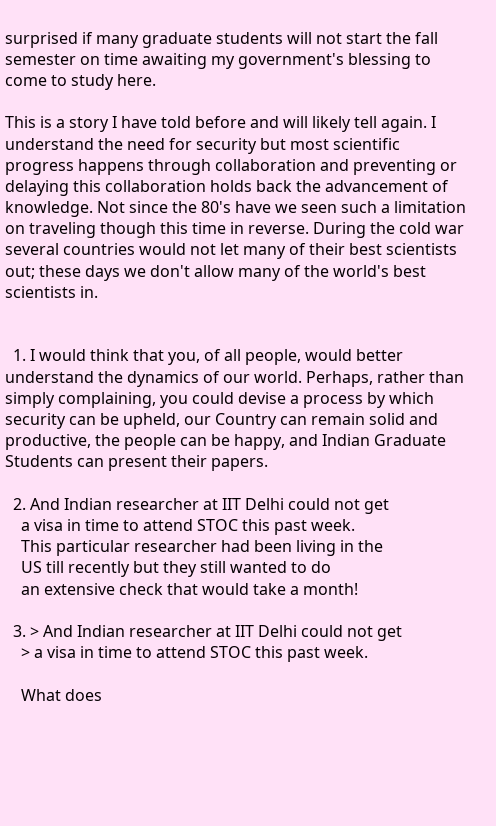surprised if many graduate students will not start the fall semester on time awaiting my government's blessing to come to study here.

This is a story I have told before and will likely tell again. I understand the need for security but most scientific progress happens through collaboration and preventing or delaying this collaboration holds back the advancement of knowledge. Not since the 80's have we seen such a limitation on traveling though this time in reverse. During the cold war several countries would not let many of their best scientists out; these days we don't allow many of the world's best scientists in.


  1. I would think that you, of all people, would better understand the dynamics of our world. Perhaps, rather than simply complaining, you could devise a process by which security can be upheld, our Country can remain solid and productive, the people can be happy, and Indian Graduate Students can present their papers.

  2. And Indian researcher at IIT Delhi could not get
    a visa in time to attend STOC this past week.
    This particular researcher had been living in the
    US till recently but they still wanted to do
    an extensive check that would take a month!

  3. > And Indian researcher at IIT Delhi could not get
    > a visa in time to attend STOC this past week.

    What does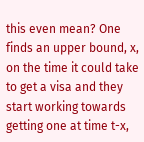this even mean? One finds an upper bound, x, on the time it could take to get a visa and they start working towards getting one at time t-x,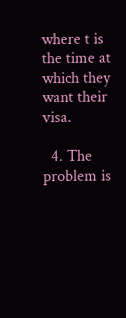where t is the time at which they want their visa.

  4. The problem is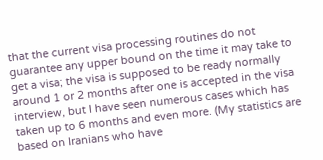that the current visa processing routines do not guarantee any upper bound on the time it may take to get a visa; the visa is supposed to be ready normally around 1 or 2 months after one is accepted in the visa interview, but I have seen numerous cases which has taken up to 6 months and even more. (My statistics are based on Iranians who have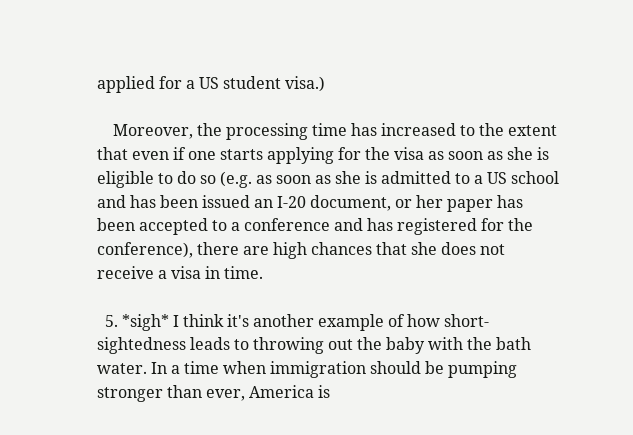applied for a US student visa.)

    Moreover, the processing time has increased to the extent that even if one starts applying for the visa as soon as she is eligible to do so (e.g. as soon as she is admitted to a US school and has been issued an I-20 document, or her paper has been accepted to a conference and has registered for the conference), there are high chances that she does not receive a visa in time.

  5. *sigh* I think it's another example of how short-sightedness leads to throwing out the baby with the bath water. In a time when immigration should be pumping stronger than ever, America is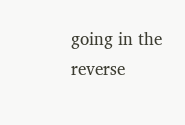going in the reverse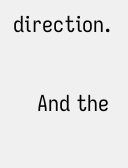direction.

    And the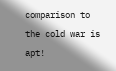comparison to the cold war is apt!